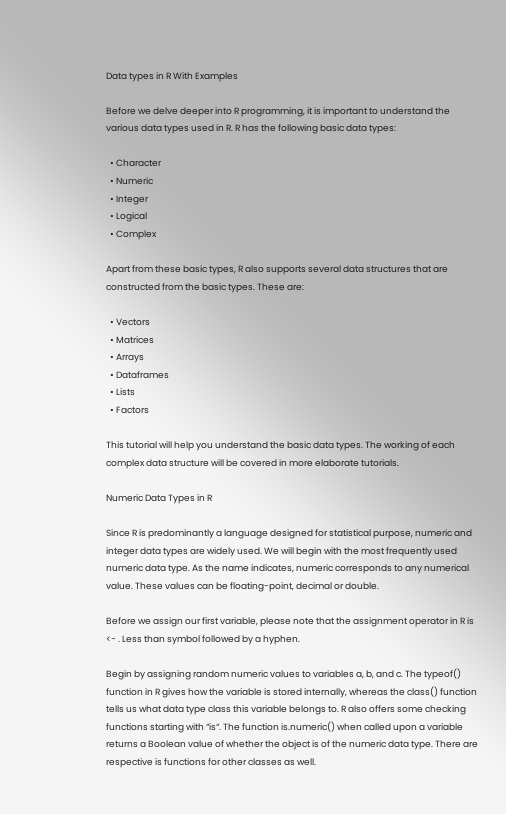Data types in R With Examples

Before we delve deeper into R programming, it is important to understand the various data types used in R. R has the following basic data types:

  • Character
  • Numeric
  • Integer
  • Logical
  • Complex

Apart from these basic types, R also supports several data structures that are constructed from the basic types. These are:

  • Vectors
  • Matrices
  • Arrays
  • Dataframes
  • Lists
  • Factors

This tutorial will help you understand the basic data types. The working of each complex data structure will be covered in more elaborate tutorials.

Numeric Data Types in R

Since R is predominantly a language designed for statistical purpose, numeric and integer data types are widely used. We will begin with the most frequently used numeric data type. As the name indicates, numeric corresponds to any numerical value. These values can be floating-point, decimal or double.

Before we assign our first variable, please note that the assignment operator in R is <- . Less than symbol followed by a hyphen.

Begin by assigning random numeric values to variables a, b, and c. The typeof() function in R gives how the variable is stored internally, whereas the class() function tells us what data type class this variable belongs to. R also offers some checking functions starting with “is“. The function is.numeric() when called upon a variable returns a Boolean value of whether the object is of the numeric data type. There are respective is functions for other classes as well.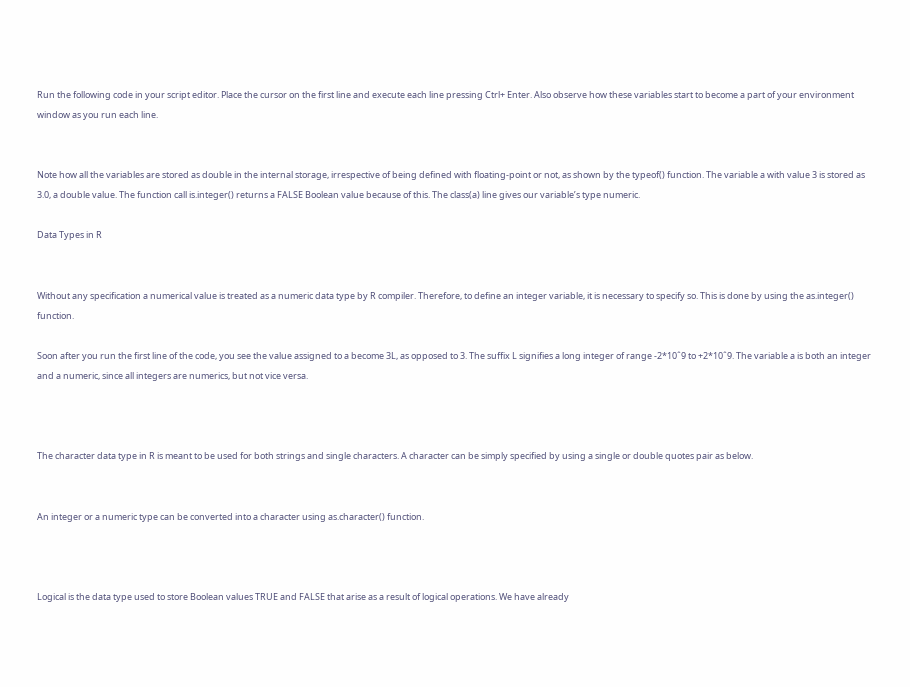Run the following code in your script editor. Place the cursor on the first line and execute each line pressing Ctrl+ Enter. Also observe how these variables start to become a part of your environment window as you run each line.


Note how all the variables are stored as double in the internal storage, irrespective of being defined with floating-point or not, as shown by the typeof() function. The variable a with value 3 is stored as 3.0, a double value. The function call is.integer() returns a FALSE Boolean value because of this. The class(a) line gives our variable’s type numeric.

Data Types in R


Without any specification a numerical value is treated as a numeric data type by R compiler. Therefore, to define an integer variable, it is necessary to specify so. This is done by using the as.integer() function.

Soon after you run the first line of the code, you see the value assigned to a become 3L, as opposed to 3. The suffix L signifies a long integer of range -2*10ˆ9 to +2*10ˆ9. The variable a is both an integer and a numeric, since all integers are numerics, but not vice versa.



The character data type in R is meant to be used for both strings and single characters. A character can be simply specified by using a single or double quotes pair as below.


An integer or a numeric type can be converted into a character using as.character() function.



Logical is the data type used to store Boolean values TRUE and FALSE that arise as a result of logical operations. We have already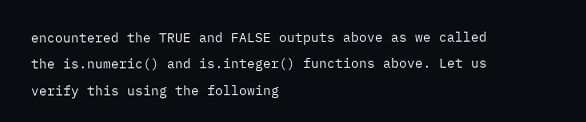encountered the TRUE and FALSE outputs above as we called the is.numeric() and is.integer() functions above. Let us verify this using the following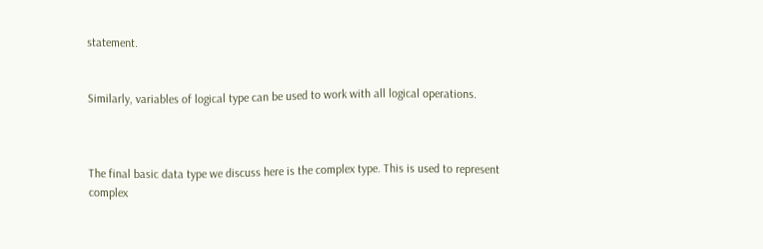statement.


Similarly, variables of logical type can be used to work with all logical operations.



The final basic data type we discuss here is the complex type. This is used to represent complex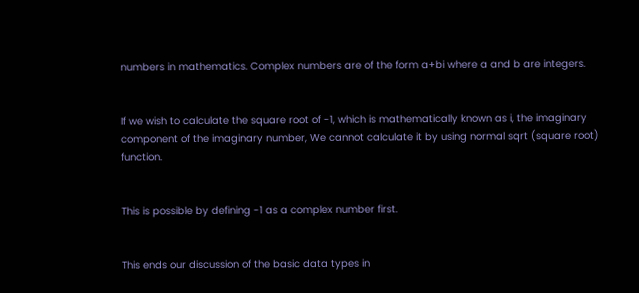numbers in mathematics. Complex numbers are of the form a+bi where a and b are integers.


If we wish to calculate the square root of -1, which is mathematically known as i, the imaginary component of the imaginary number, We cannot calculate it by using normal sqrt (square root) function.


This is possible by defining -1 as a complex number first.


This ends our discussion of the basic data types in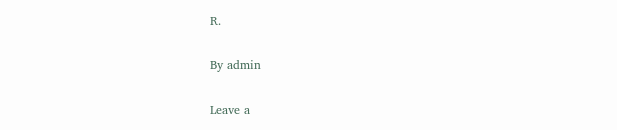R.

By admin

Leave a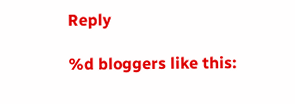Reply

%d bloggers like this: